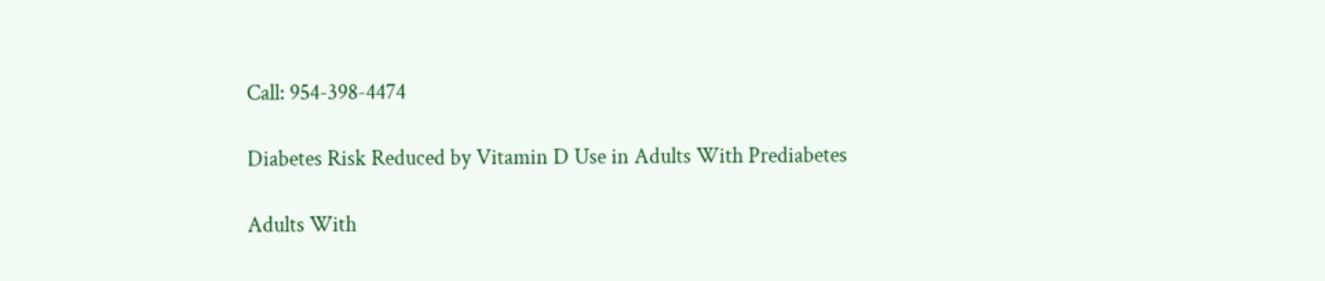Call: 954-398-4474

Diabetes Risk Reduced by Vitamin D Use in Adults With Prediabetes

Adults With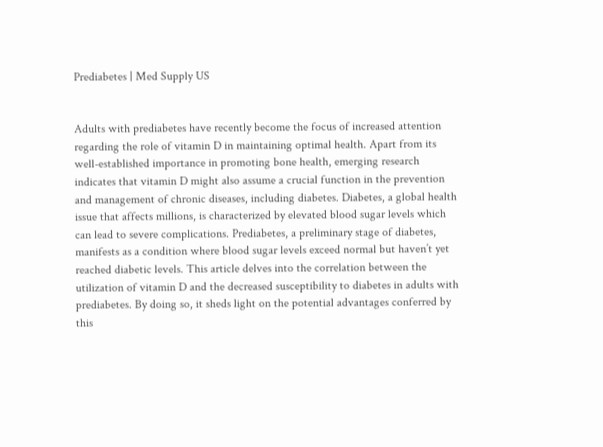Prediabetes | Med Supply US


Adults with prediabetes have recently become the focus of increased attention regarding the role of vitamin D in maintaining optimal health. Apart from its well-established importance in promoting bone health, emerging research indicates that vitamin D might also assume a crucial function in the prevention and management of chronic diseases, including diabetes. Diabetes, a global health issue that affects millions, is characterized by elevated blood sugar levels which can lead to severe complications. Prediabetes, a preliminary stage of diabetes, manifests as a condition where blood sugar levels exceed normal but haven’t yet reached diabetic levels. This article delves into the correlation between the utilization of vitamin D and the decreased susceptibility to diabetes in adults with prediabetes. By doing so, it sheds light on the potential advantages conferred by this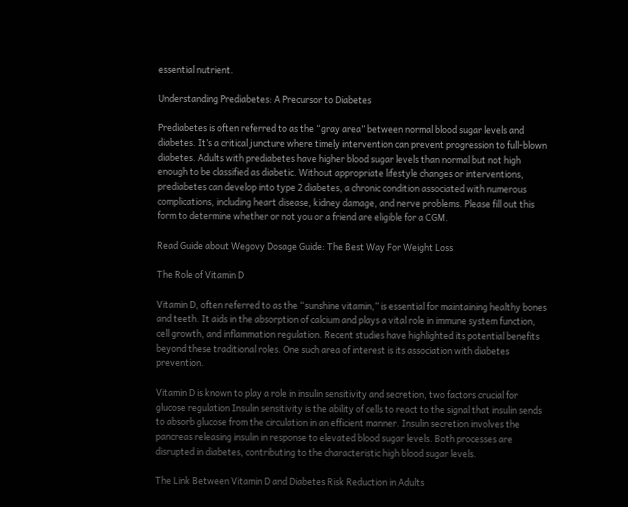essential nutrient.

Understanding Prediabetes: A Precursor to Diabetes

Prediabetes is often referred to as the “gray area” between normal blood sugar levels and diabetes. It’s a critical juncture where timely intervention can prevent progression to full-blown diabetes. Adults with prediabetes have higher blood sugar levels than normal but not high enough to be classified as diabetic. Without appropriate lifestyle changes or interventions, prediabetes can develop into type 2 diabetes, a chronic condition associated with numerous complications, including heart disease, kidney damage, and nerve problems. Please fill out this form to determine whether or not you or a friend are eligible for a CGM.

Read Guide about Wegovy Dosage Guide: The Best Way For Weight Loss

The Role of Vitamin D

Vitamin D, often referred to as the “sunshine vitamin,” is essential for maintaining healthy bones and teeth. It aids in the absorption of calcium and plays a vital role in immune system function, cell growth, and inflammation regulation. Recent studies have highlighted its potential benefits beyond these traditional roles. One such area of interest is its association with diabetes prevention.

Vitamin D is known to play a role in insulin sensitivity and secretion, two factors crucial for glucose regulation Insulin sensitivity is the ability of cells to react to the signal that insulin sends to absorb glucose from the circulation in an efficient manner. Insulin secretion involves the pancreas releasing insulin in response to elevated blood sugar levels. Both processes are disrupted in diabetes, contributing to the characteristic high blood sugar levels.

The Link Between Vitamin D and Diabetes Risk Reduction in Adults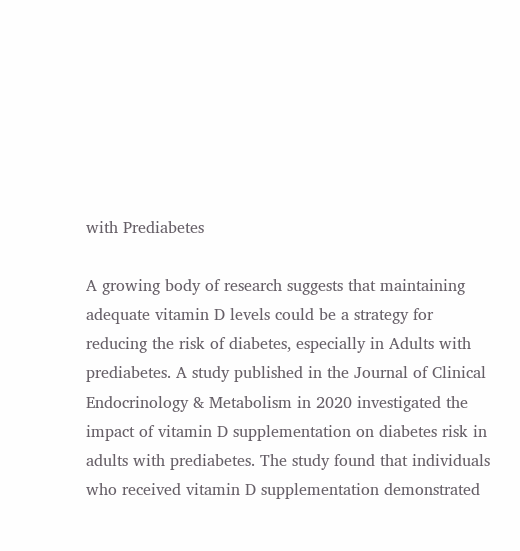with Prediabetes

A growing body of research suggests that maintaining adequate vitamin D levels could be a strategy for reducing the risk of diabetes, especially in Adults with prediabetes. A study published in the Journal of Clinical Endocrinology & Metabolism in 2020 investigated the impact of vitamin D supplementation on diabetes risk in adults with prediabetes. The study found that individuals who received vitamin D supplementation demonstrated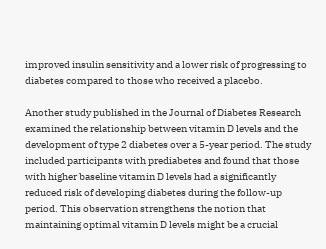improved insulin sensitivity and a lower risk of progressing to diabetes compared to those who received a placebo.

Another study published in the Journal of Diabetes Research examined the relationship between vitamin D levels and the development of type 2 diabetes over a 5-year period. The study included participants with prediabetes and found that those with higher baseline vitamin D levels had a significantly reduced risk of developing diabetes during the follow-up period. This observation strengthens the notion that maintaining optimal vitamin D levels might be a crucial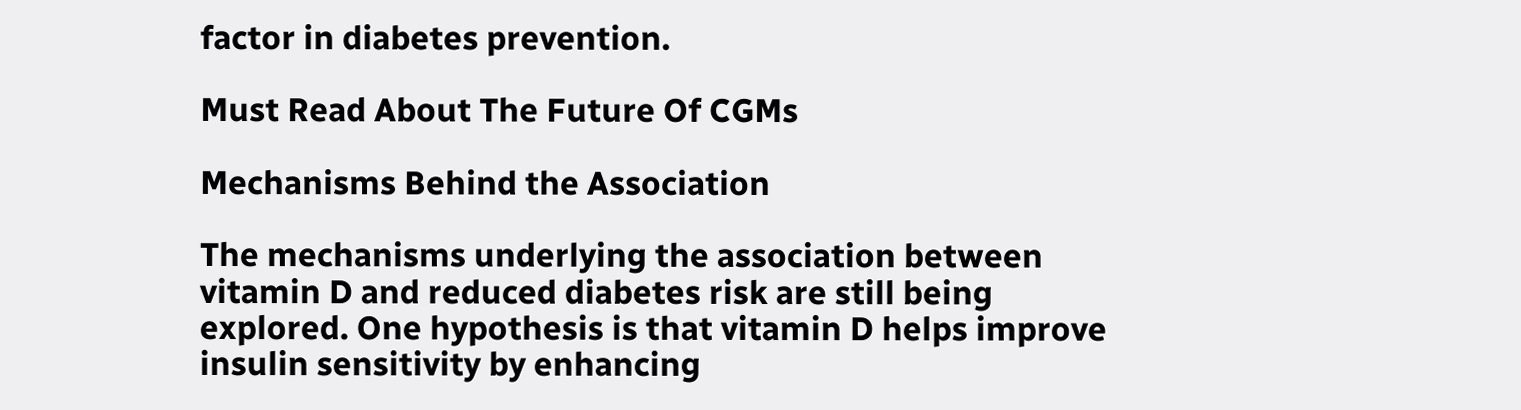factor in diabetes prevention.

Must Read About The Future Of CGMs

Mechanisms Behind the Association

The mechanisms underlying the association between vitamin D and reduced diabetes risk are still being explored. One hypothesis is that vitamin D helps improve insulin sensitivity by enhancing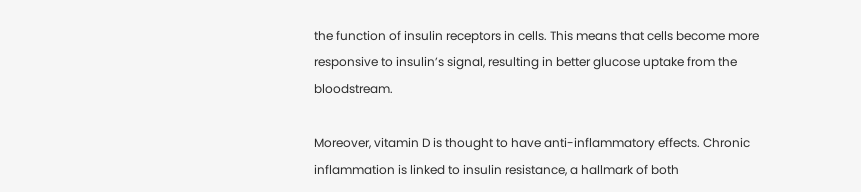the function of insulin receptors in cells. This means that cells become more responsive to insulin’s signal, resulting in better glucose uptake from the bloodstream.

Moreover, vitamin D is thought to have anti-inflammatory effects. Chronic inflammation is linked to insulin resistance, a hallmark of both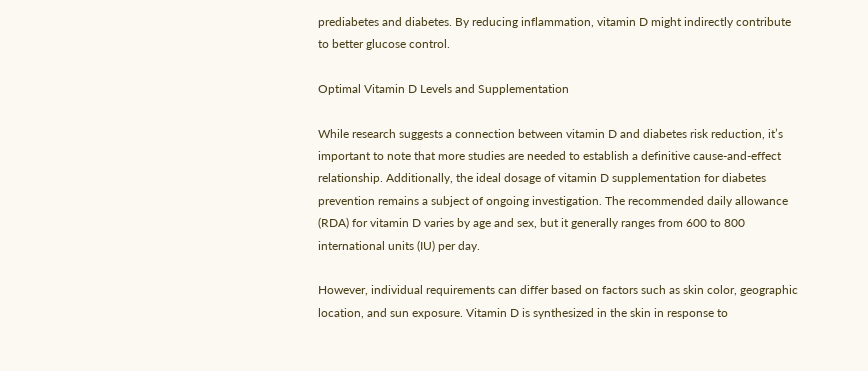prediabetes and diabetes. By reducing inflammation, vitamin D might indirectly contribute to better glucose control.

Optimal Vitamin D Levels and Supplementation

While research suggests a connection between vitamin D and diabetes risk reduction, it’s important to note that more studies are needed to establish a definitive cause-and-effect relationship. Additionally, the ideal dosage of vitamin D supplementation for diabetes prevention remains a subject of ongoing investigation. The recommended daily allowance (RDA) for vitamin D varies by age and sex, but it generally ranges from 600 to 800 international units (IU) per day.

However, individual requirements can differ based on factors such as skin color, geographic location, and sun exposure. Vitamin D is synthesized in the skin in response to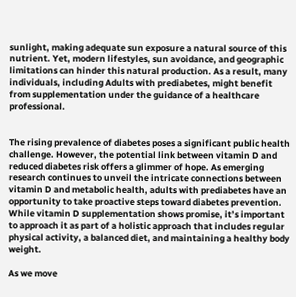sunlight, making adequate sun exposure a natural source of this nutrient. Yet, modern lifestyles, sun avoidance, and geographic limitations can hinder this natural production. As a result, many individuals, including Adults with prediabetes, might benefit from supplementation under the guidance of a healthcare professional.


The rising prevalence of diabetes poses a significant public health challenge. However, the potential link between vitamin D and reduced diabetes risk offers a glimmer of hope. As emerging research continues to unveil the intricate connections between vitamin D and metabolic health, adults with prediabetes have an opportunity to take proactive steps toward diabetes prevention. While vitamin D supplementation shows promise, it’s important to approach it as part of a holistic approach that includes regular physical activity, a balanced diet, and maintaining a healthy body weight.

As we move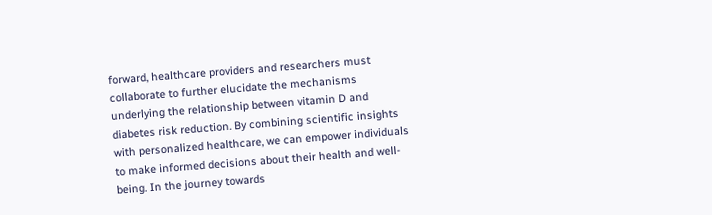forward, healthcare providers and researchers must collaborate to further elucidate the mechanisms underlying the relationship between vitamin D and diabetes risk reduction. By combining scientific insights with personalized healthcare, we can empower individuals to make informed decisions about their health and well-being. In the journey towards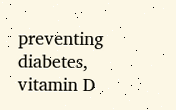preventing diabetes, vitamin D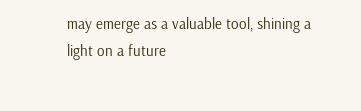may emerge as a valuable tool, shining a light on a future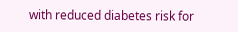with reduced diabetes risk for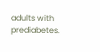adults with prediabetes.